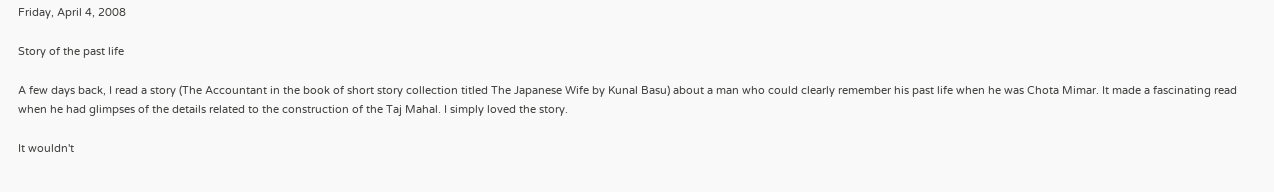Friday, April 4, 2008

Story of the past life

A few days back, I read a story (The Accountant in the book of short story collection titled The Japanese Wife by Kunal Basu) about a man who could clearly remember his past life when he was Chota Mimar. It made a fascinating read when he had glimpses of the details related to the construction of the Taj Mahal. I simply loved the story.

It wouldn't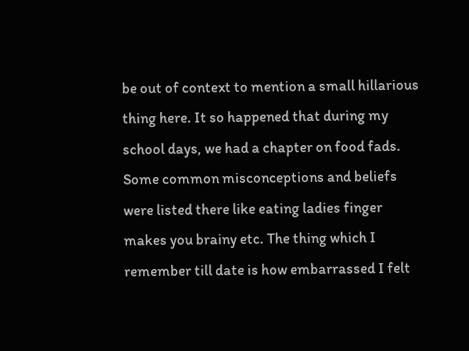be out of context to mention a small hillarious thing here. It so happened that during my school days, we had a chapter on food fads. Some common misconceptions and beliefs were listed there like eating ladies finger makes you brainy etc. The thing which I remember till date is how embarrassed I felt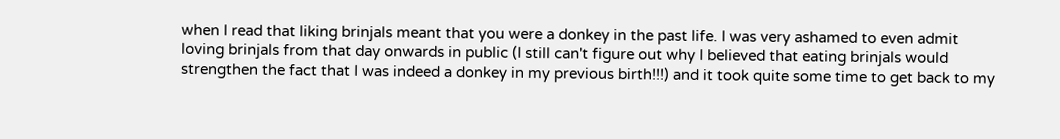when I read that liking brinjals meant that you were a donkey in the past life. I was very ashamed to even admit loving brinjals from that day onwards in public (I still can't figure out why I believed that eating brinjals would strengthen the fact that I was indeed a donkey in my previous birth!!!) and it took quite some time to get back to my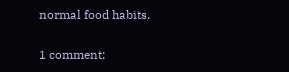normal food habits.

1 comment: